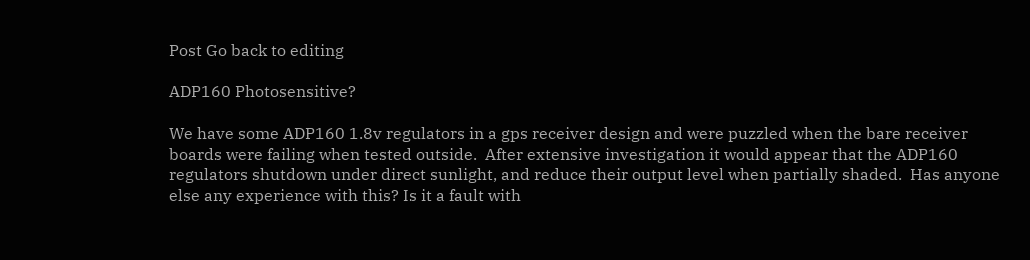Post Go back to editing

ADP160 Photosensitive?

We have some ADP160 1.8v regulators in a gps receiver design and were puzzled when the bare receiver boards were failing when tested outside.  After extensive investigation it would appear that the ADP160 regulators shutdown under direct sunlight, and reduce their output level when partially shaded.  Has anyone else any experience with this? Is it a fault with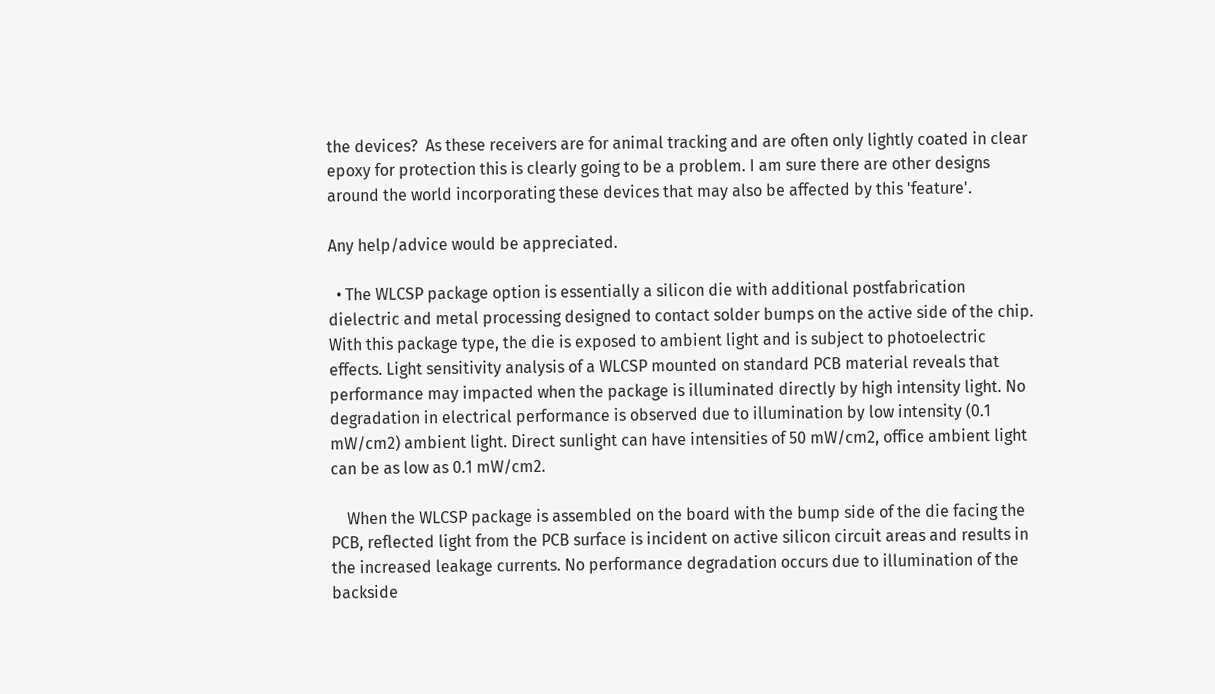the devices?  As these receivers are for animal tracking and are often only lightly coated in clear epoxy for protection this is clearly going to be a problem. I am sure there are other designs around the world incorporating these devices that may also be affected by this 'feature'.

Any help/advice would be appreciated.

  • The WLCSP package option is essentially a silicon die with additional postfabrication dielectric and metal processing designed to contact solder bumps on the active side of the chip. With this package type, the die is exposed to ambient light and is subject to photoelectric effects. Light sensitivity analysis of a WLCSP mounted on standard PCB material reveals that performance may impacted when the package is illuminated directly by high intensity light. No degradation in electrical performance is observed due to illumination by low intensity (0.1 mW/cm2) ambient light. Direct sunlight can have intensities of 50 mW/cm2, office ambient light can be as low as 0.1 mW/cm2.

    When the WLCSP package is assembled on the board with the bump side of the die facing the PCB, reflected light from the PCB surface is incident on active silicon circuit areas and results in the increased leakage currents. No performance degradation occurs due to illumination of the backside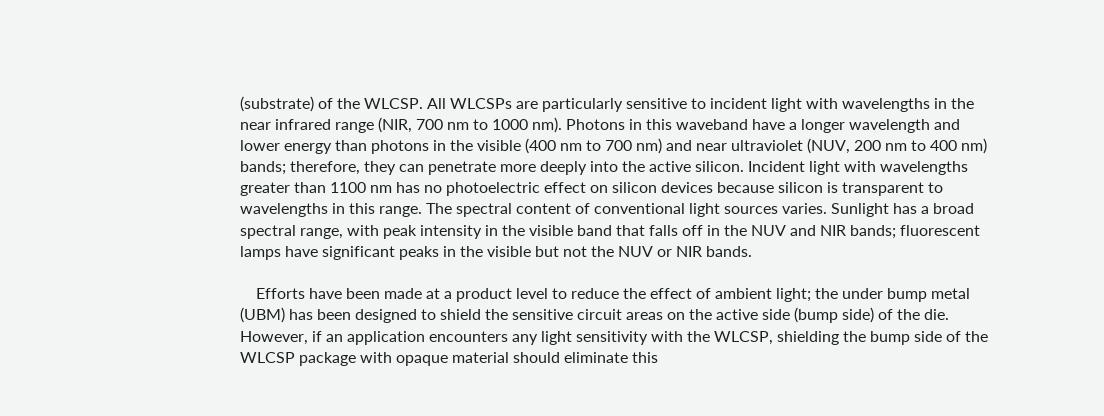(substrate) of the WLCSP. All WLCSPs are particularly sensitive to incident light with wavelengths in the near infrared range (NIR, 700 nm to 1000 nm). Photons in this waveband have a longer wavelength and lower energy than photons in the visible (400 nm to 700 nm) and near ultraviolet (NUV, 200 nm to 400 nm) bands; therefore, they can penetrate more deeply into the active silicon. Incident light with wavelengths greater than 1100 nm has no photoelectric effect on silicon devices because silicon is transparent to wavelengths in this range. The spectral content of conventional light sources varies. Sunlight has a broad spectral range, with peak intensity in the visible band that falls off in the NUV and NIR bands; fluorescent lamps have significant peaks in the visible but not the NUV or NIR bands.

    Efforts have been made at a product level to reduce the effect of ambient light; the under bump metal (UBM) has been designed to shield the sensitive circuit areas on the active side (bump side) of the die. However, if an application encounters any light sensitivity with the WLCSP, shielding the bump side of the WLCSP package with opaque material should eliminate this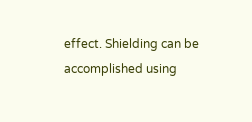effect. Shielding can be accomplished using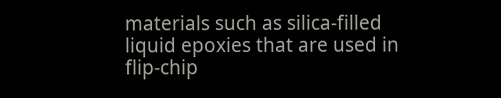materials such as silica-filled liquid epoxies that are used in flip-chip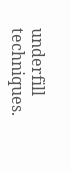underfill techniques.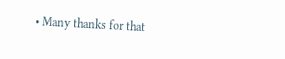• Many thanks for that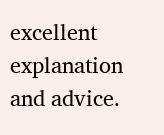excellent explanation and advice.